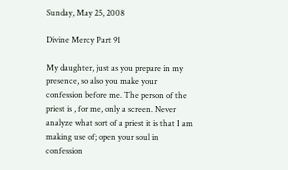Sunday, May 25, 2008

Divine Mercy Part 91

My daughter, just as you prepare in my presence, so also you make your confession before me. The person of the priest is , for me, only a screen. Never analyze what sort of a priest it is that I am making use of; open your soul in confession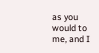as you would to me, and I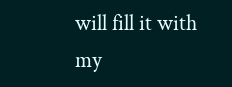will fill it with my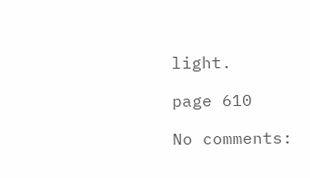light.

page 610

No comments: